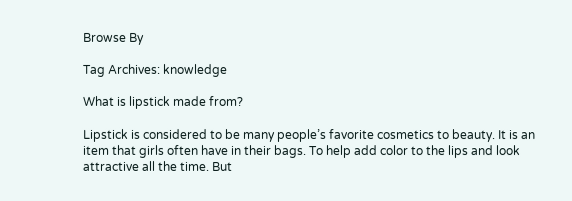Browse By

Tag Archives: knowledge

What is lipstick made from?

Lipstick is considered to be many people’s favorite cosmetics to beauty. It is an item that girls often have in their bags. To help add color to the lips and look attractive all the time. But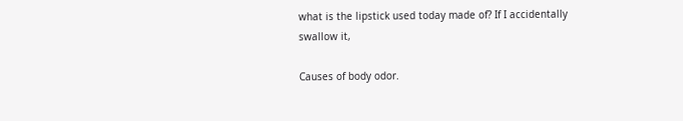what is the lipstick used today made of? If I accidentally swallow it,

Causes of body odor.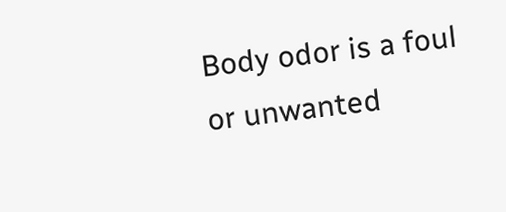Body odor is a foul or unwanted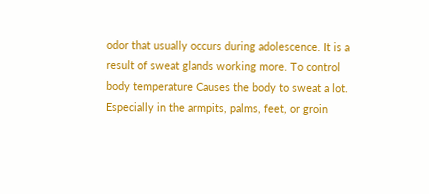odor that usually occurs during adolescence. It is a result of sweat glands working more. To control body temperature Causes the body to sweat a lot. Especially in the armpits, palms, feet, or groin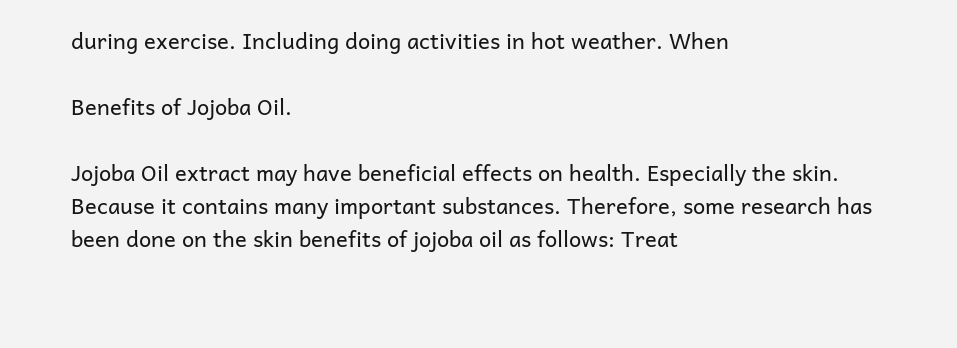during exercise. Including doing activities in hot weather. When

Benefits of Jojoba Oil.

Jojoba Oil extract may have beneficial effects on health. Especially the skin. Because it contains many important substances. Therefore, some research has been done on the skin benefits of jojoba oil as follows: Treat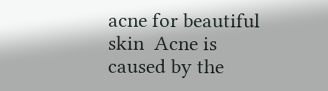acne for beautiful skin  Acne is caused by the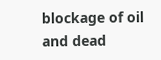blockage of oil and dead